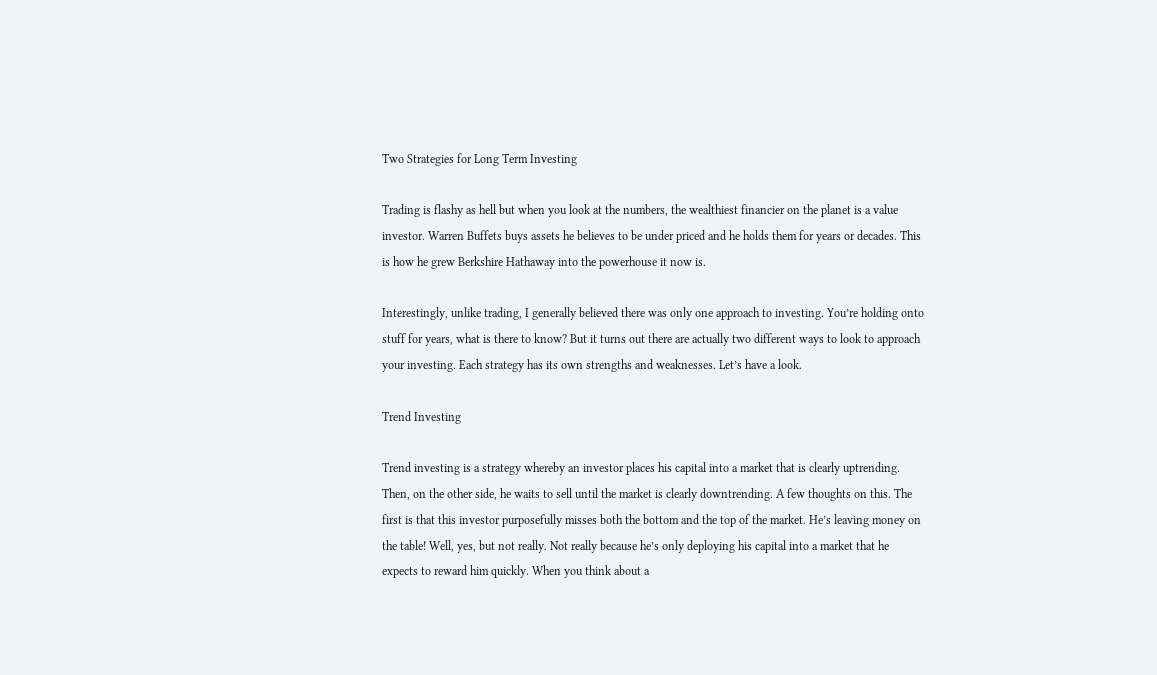Two Strategies for Long Term Investing

Trading is flashy as hell but when you look at the numbers, the wealthiest financier on the planet is a value investor. Warren Buffets buys assets he believes to be under priced and he holds them for years or decades. This is how he grew Berkshire Hathaway into the powerhouse it now is.

Interestingly, unlike trading, I generally believed there was only one approach to investing. You’re holding onto stuff for years, what is there to know? But it turns out there are actually two different ways to look to approach your investing. Each strategy has its own strengths and weaknesses. Let’s have a look.

Trend Investing

Trend investing is a strategy whereby an investor places his capital into a market that is clearly uptrending. Then, on the other side, he waits to sell until the market is clearly downtrending. A few thoughts on this. The first is that this investor purposefully misses both the bottom and the top of the market. He’s leaving money on the table! Well, yes, but not really. Not really because he’s only deploying his capital into a market that he expects to reward him quickly. When you think about a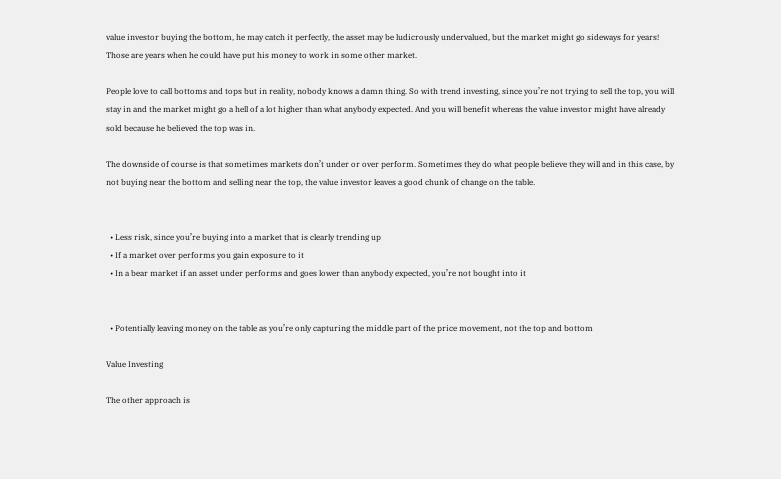value investor buying the bottom, he may catch it perfectly, the asset may be ludicrously undervalued, but the market might go sideways for years! Those are years when he could have put his money to work in some other market.

People love to call bottoms and tops but in reality, nobody knows a damn thing. So with trend investing, since you’re not trying to sell the top, you will stay in and the market might go a hell of a lot higher than what anybody expected. And you will benefit whereas the value investor might have already sold because he believed the top was in.

The downside of course is that sometimes markets don’t under or over perform. Sometimes they do what people believe they will and in this case, by not buying near the bottom and selling near the top, the value investor leaves a good chunk of change on the table.


  • Less risk, since you’re buying into a market that is clearly trending up
  • If a market over performs you gain exposure to it
  • In a bear market if an asset under performs and goes lower than anybody expected, you’re not bought into it


  • Potentially leaving money on the table as you’re only capturing the middle part of the price movement, not the top and bottom

Value Investing

The other approach is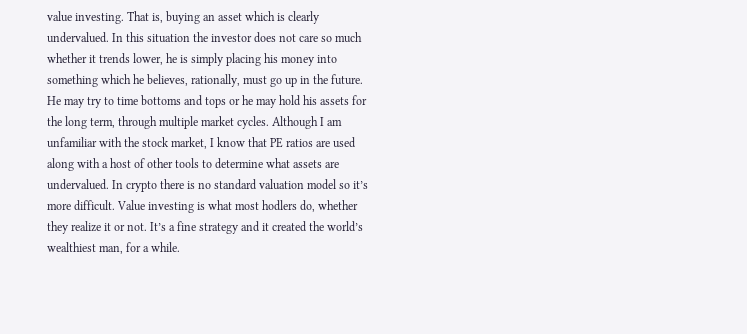value investing. That is, buying an asset which is clearly undervalued. In this situation the investor does not care so much whether it trends lower, he is simply placing his money into something which he believes, rationally, must go up in the future. He may try to time bottoms and tops or he may hold his assets for the long term, through multiple market cycles. Although I am unfamiliar with the stock market, I know that PE ratios are used along with a host of other tools to determine what assets are undervalued. In crypto there is no standard valuation model so it’s more difficult. Value investing is what most hodlers do, whether they realize it or not. It’s a fine strategy and it created the world’s wealthiest man, for a while.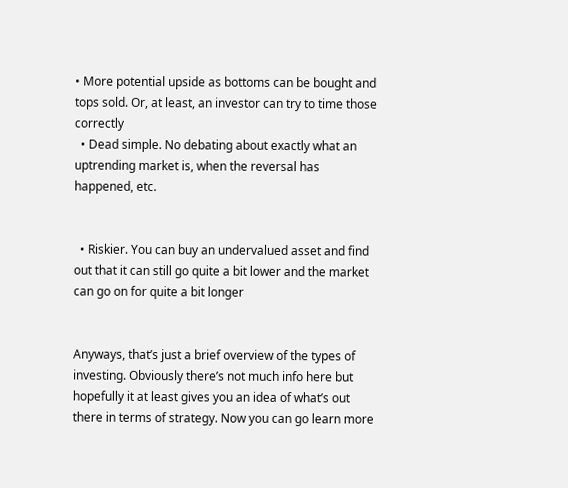• More potential upside as bottoms can be bought and tops sold. Or, at least, an investor can try to time those correctly
  • Dead simple. No debating about exactly what an uptrending market is, when the reversal has happened, etc.


  • Riskier. You can buy an undervalued asset and find out that it can still go quite a bit lower and the market can go on for quite a bit longer


Anyways, that’s just a brief overview of the types of investing. Obviously there’s not much info here but hopefully it at least gives you an idea of what’s out there in terms of strategy. Now you can go learn more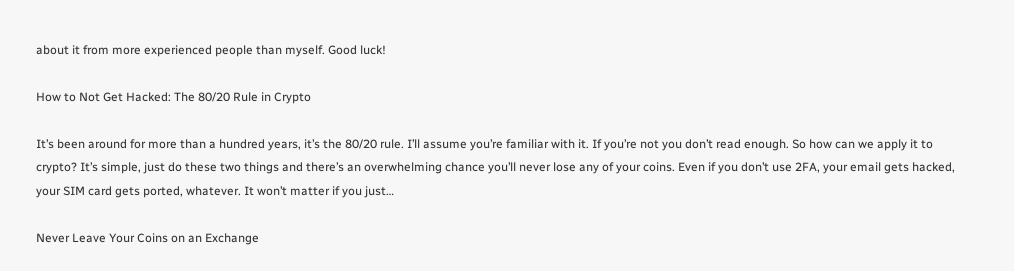about it from more experienced people than myself. Good luck!

How to Not Get Hacked: The 80/20 Rule in Crypto

It’s been around for more than a hundred years, it’s the 80/20 rule. I’ll assume you’re familiar with it. If you’re not you don’t read enough. So how can we apply it to crypto? It’s simple, just do these two things and there’s an overwhelming chance you’ll never lose any of your coins. Even if you don’t use 2FA, your email gets hacked, your SIM card gets ported, whatever. It won’t matter if you just…

Never Leave Your Coins on an Exchange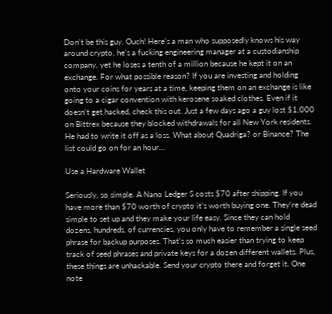Don’t be this guy. Ouch! Here’s a man who supposedly knows his way around crypto, he’s a fucking engineering manager at a custodianship company, yet he loses a tenth of a million because he kept it on an exchange. For what possible reason? If you are investing and holding onto your coins for years at a time, keeping them on an exchange is like going to a cigar convention with kerosene soaked clothes. Even if it doesn’t get hacked, check this out. Just a few days ago a guy lost $1,000 on Bittrex because they blocked withdrawals for all New York residents. He had to write it off as a loss. What about Quadriga? or Binance? The list could go on for an hour…

Use a Hardware Wallet

Seriously, so simple. A Nano Ledger S costs $70 after shipping. If you have more than $70 worth of crypto it’s worth buying one. They’re dead simple to set up and they make your life easy. Since they can hold dozens, hundreds, of currencies, you only have to remember a single seed phrase for backup purposes. That’s so much easier than trying to keep track of seed phrases and private keys for a dozen different wallets. Plus, these things are unhackable. Send your crypto there and forget it. One note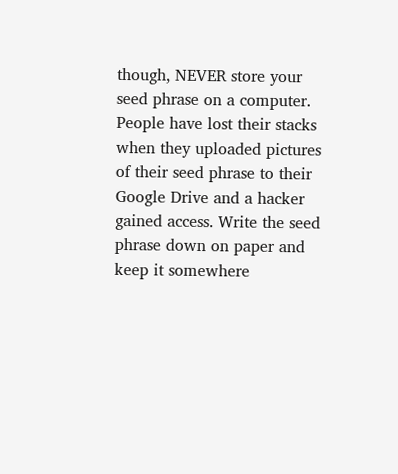though, NEVER store your seed phrase on a computer. People have lost their stacks when they uploaded pictures of their seed phrase to their Google Drive and a hacker gained access. Write the seed phrase down on paper and keep it somewhere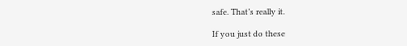safe. That’s really it.

If you just do these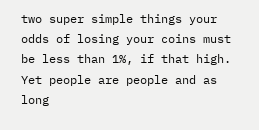two super simple things your odds of losing your coins must be less than 1%, if that high. Yet people are people and as long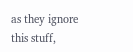as they ignore this stuff,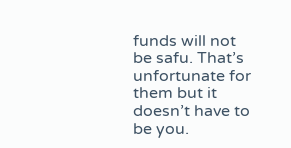funds will not be safu. That’s unfortunate for them but it doesn’t have to be you.